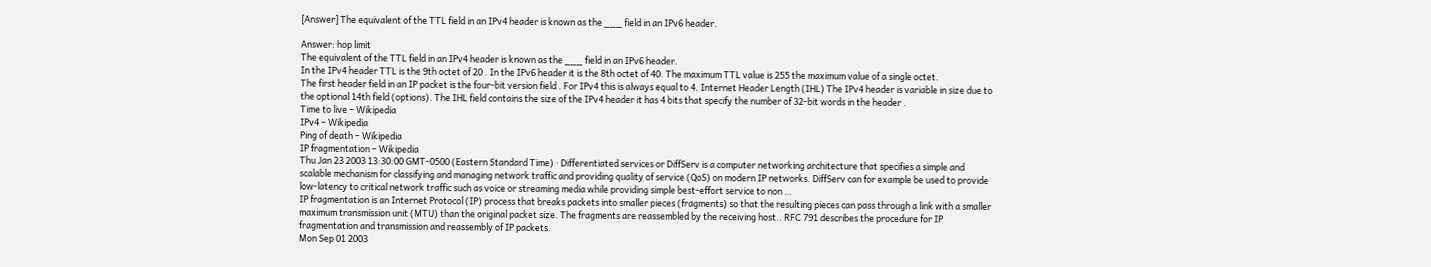[Answer] The equivalent of the TTL field in an IPv4 header is known as the ___ field in an IPv6 header.

Answer: hop limit
The equivalent of the TTL field in an IPv4 header is known as the ___ field in an IPv6 header.
In the IPv4 header TTL is the 9th octet of 20 . In the IPv6 header it is the 8th octet of 40. The maximum TTL value is 255 the maximum value of a single octet.
The first header field in an IP packet is the four-bit version field . For IPv4 this is always equal to 4. Internet Header Length (IHL) The IPv4 header is variable in size due to the optional 14th field (options). The IHL field contains the size of the IPv4 header it has 4 bits that specify the number of 32-bit words in the header .
Time to live – Wikipedia
IPv4 – Wikipedia
Ping of death – Wikipedia
IP fragmentation – Wikipedia
Thu Jan 23 2003 13:30:00 GMT-0500 (Eastern Standard Time) · Differentiated services or DiffServ is a computer networking architecture that specifies a simple and scalable mechanism for classifying and managing network traffic and providing quality of service (QoS) on modern IP networks. DiffServ can for example be used to provide low-latency to critical network traffic such as voice or streaming media while providing simple best-effort service to non …
IP fragmentation is an Internet Protocol (IP) process that breaks packets into smaller pieces (fragments) so that the resulting pieces can pass through a link with a smaller maximum transmission unit (MTU) than the original packet size. The fragments are reassembled by the receiving host.. RFC 791 describes the procedure for IP fragmentation and transmission and reassembly of IP packets.
Mon Sep 01 2003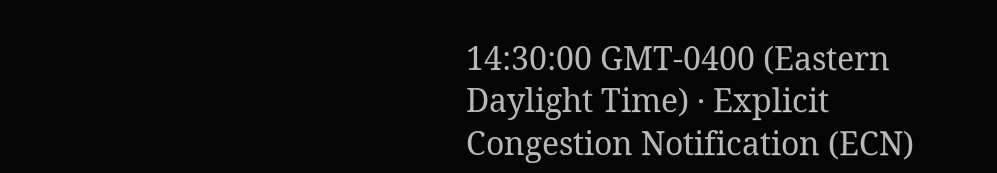14:30:00 GMT-0400 (Eastern Daylight Time) · Explicit Congestion Notification (ECN)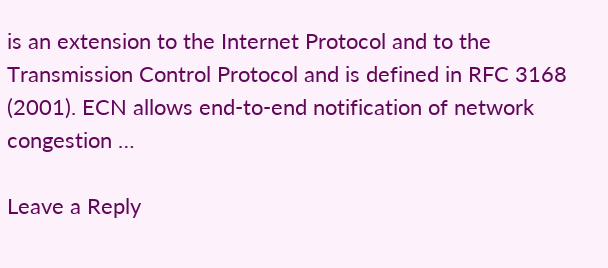is an extension to the Internet Protocol and to the Transmission Control Protocol and is defined in RFC 3168 (2001). ECN allows end-to-end notification of network congestion …

Leave a Reply